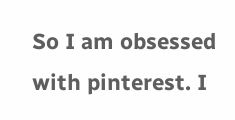So I am obsessed with pinterest. I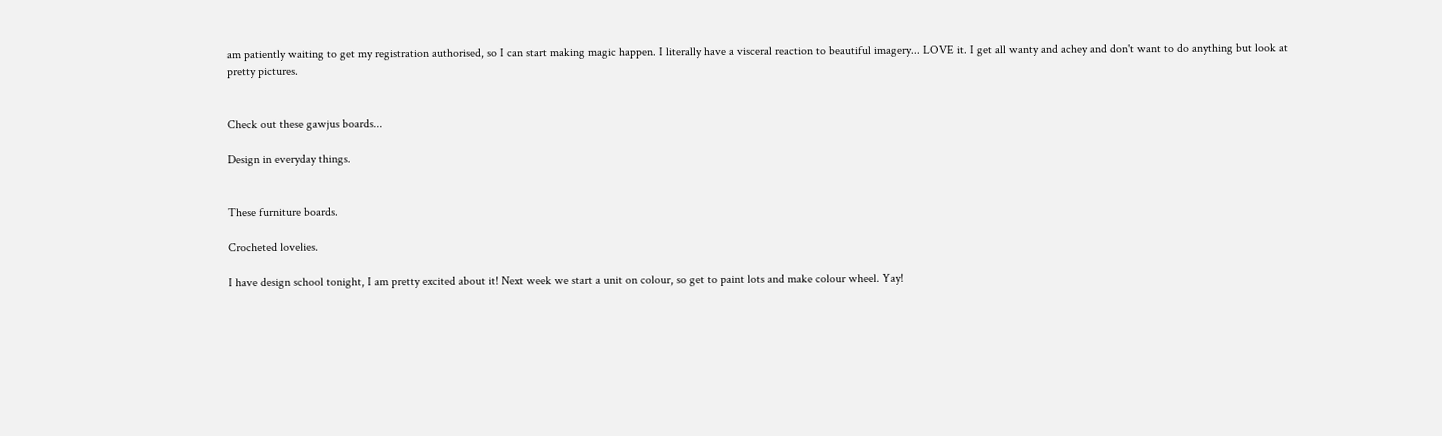am patiently waiting to get my registration authorised, so I can start making magic happen. I literally have a visceral reaction to beautiful imagery... LOVE it. I get all wanty and achey and don't want to do anything but look at pretty pictures.


Check out these gawjus boards...

Design in everyday things.


These furniture boards.

Crocheted lovelies.

I have design school tonight, I am pretty excited about it! Next week we start a unit on colour, so get to paint lots and make colour wheel. Yay!